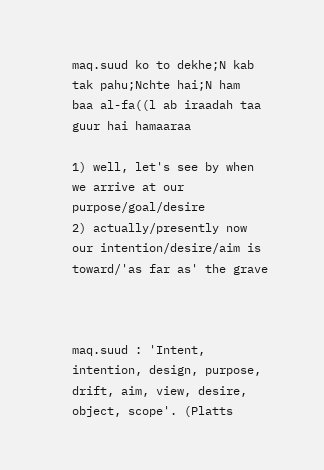maq.suud ko to dekhe;N kab tak pahu;Nchte hai;N ham
baa al-fa((l ab iraadah taa guur hai hamaaraa

1) well, let's see by when we arrive at our purpose/goal/desire
2) actually/presently now our intention/desire/aim is toward/'as far as' the grave



maq.suud : 'Intent, intention, design, purpose, drift, aim, view, desire, object, scope'. (Platts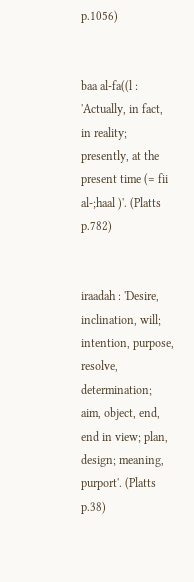p.1056)


baa al-fa((l : 'Actually, in fact, in reality; presently, at the present time (= fii al-;haal )'. (Platts p.782)


iraadah : 'Desire, inclination, will; intention, purpose, resolve, determination; aim, object, end, end in view; plan, design; meaning, purport'. (Platts p.38)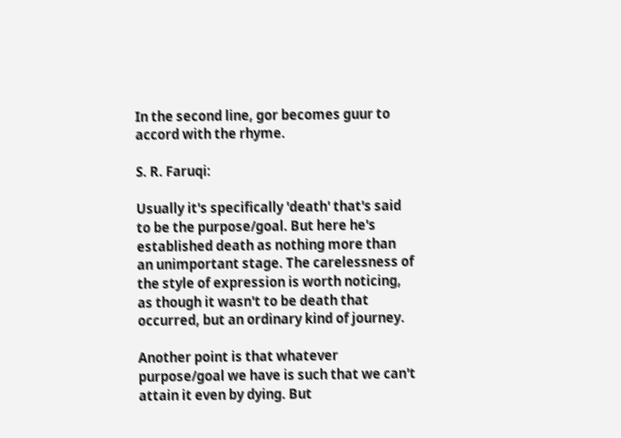In the second line, gor becomes guur to accord with the rhyme.

S. R. Faruqi:

Usually it's specifically 'death' that's said to be the purpose/goal. But here he's established death as nothing more than an unimportant stage. The carelessness of the style of expression is worth noticing, as though it wasn't to be death that occurred, but an ordinary kind of journey.

Another point is that whatever purpose/goal we have is such that we can't attain it even by dying. But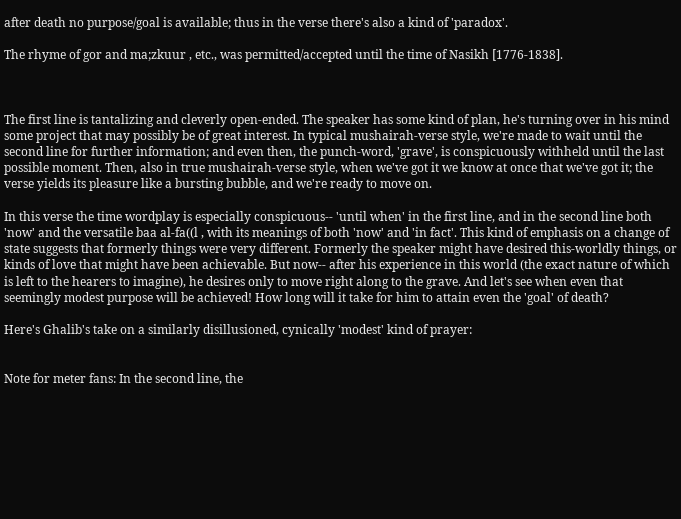after death no purpose/goal is available; thus in the verse there's also a kind of 'paradox'.

The rhyme of gor and ma;zkuur , etc., was permitted/accepted until the time of Nasikh [1776-1838].



The first line is tantalizing and cleverly open-ended. The speaker has some kind of plan, he's turning over in his mind some project that may possibly be of great interest. In typical mushairah-verse style, we're made to wait until the second line for further information; and even then, the punch-word, 'grave', is conspicuously withheld until the last possible moment. Then, also in true mushairah-verse style, when we've got it we know at once that we've got it; the verse yields its pleasure like a bursting bubble, and we're ready to move on.

In this verse the time wordplay is especially conspicuous-- 'until when' in the first line, and in the second line both 'now' and the versatile baa al-fa((l , with its meanings of both 'now' and 'in fact'. This kind of emphasis on a change of state suggests that formerly things were very different. Formerly the speaker might have desired this-worldly things, or kinds of love that might have been achievable. But now-- after his experience in this world (the exact nature of which is left to the hearers to imagine), he desires only to move right along to the grave. And let's see when even that seemingly modest purpose will be achieved! How long will it take for him to attain even the 'goal' of death?

Here's Ghalib's take on a similarly disillusioned, cynically 'modest' kind of prayer:


Note for meter fans: In the second line, the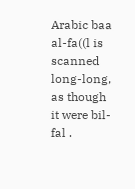Arabic baa al-fa((l is scanned long-long, as though it were bil-fal .